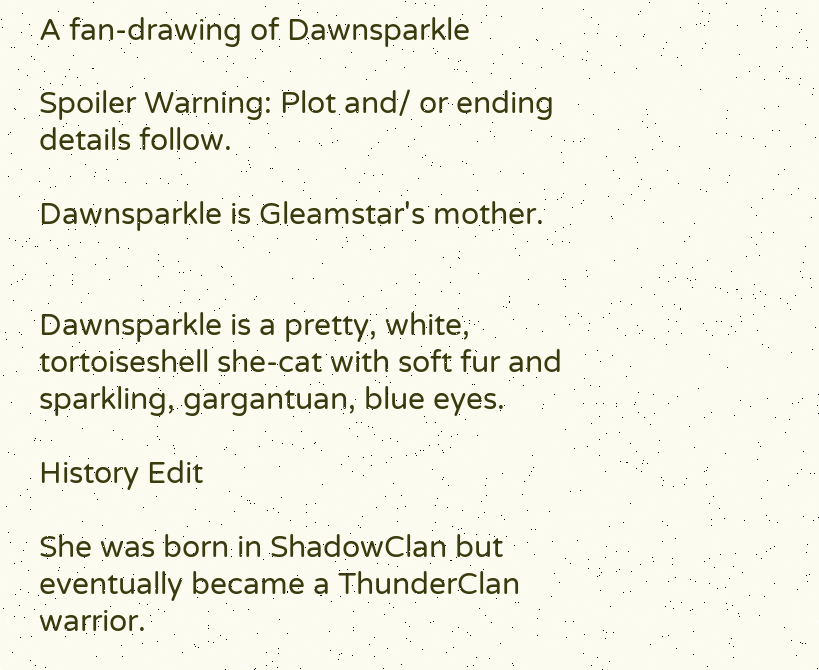A fan-drawing of Dawnsparkle

Spoiler Warning: Plot and/ or ending details follow.

Dawnsparkle is Gleamstar's mother.


Dawnsparkle is a pretty, white, tortoiseshell she-cat with soft fur and sparkling, gargantuan, blue eyes.

History Edit

She was born in ShadowClan but eventually became a ThunderClan warrior.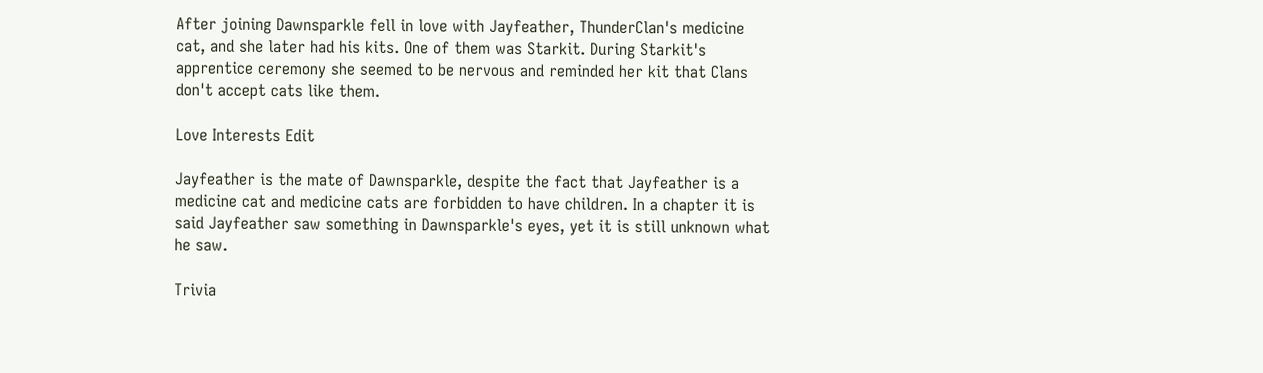After joining Dawnsparkle fell in love with Jayfeather, ThunderClan's medicine cat, and she later had his kits. One of them was Starkit. During Starkit's apprentice ceremony she seemed to be nervous and reminded her kit that Clans don't accept cats like them.

Love Interests Edit

Jayfeather is the mate of Dawnsparkle, despite the fact that Jayfeather is a medicine cat and medicine cats are forbidden to have children. In a chapter it is said Jayfeather saw something in Dawnsparkle's eyes, yet it is still unknown what he saw.

Trivia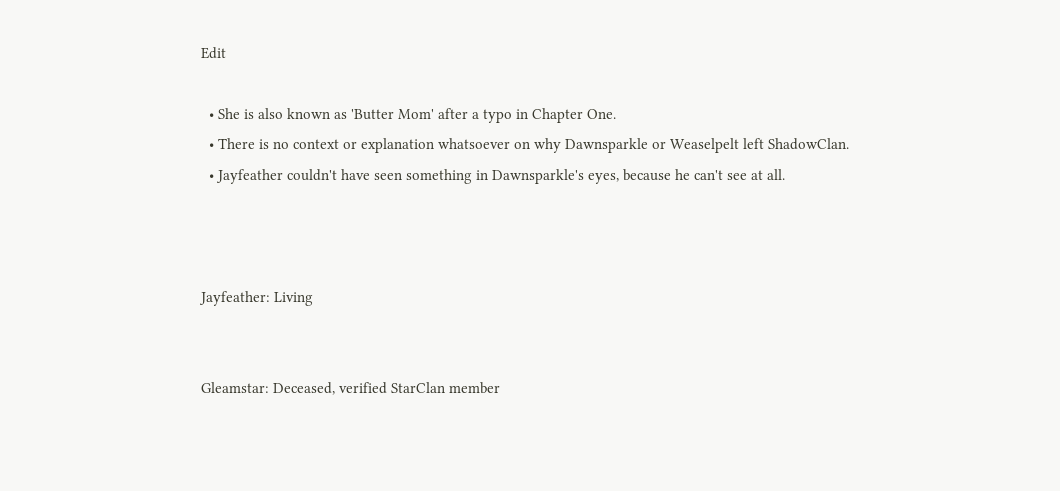Edit

  • She is also known as 'Butter Mom' after a typo in Chapter One.
  • There is no context or explanation whatsoever on why Dawnsparkle or Weaselpelt left ShadowClan.
  • Jayfeather couldn't have seen something in Dawnsparkle's eyes, because he can't see at all.



Jayfeather: Living


Gleamstar: Deceased, verified StarClan member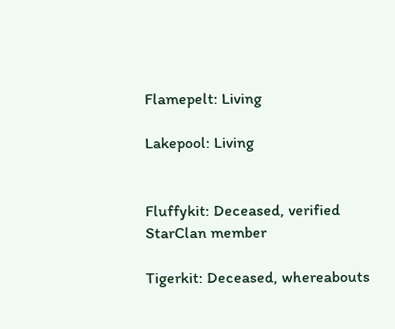Flamepelt: Living

Lakepool: Living


Fluffykit: Deceased, verified StarClan member

Tigerkit: Deceased, whereabouts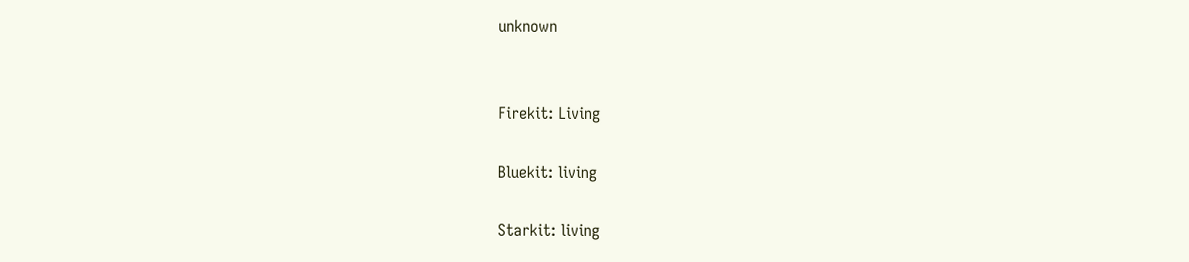unknown


Firekit: Living

Bluekit: living

Starkit: living